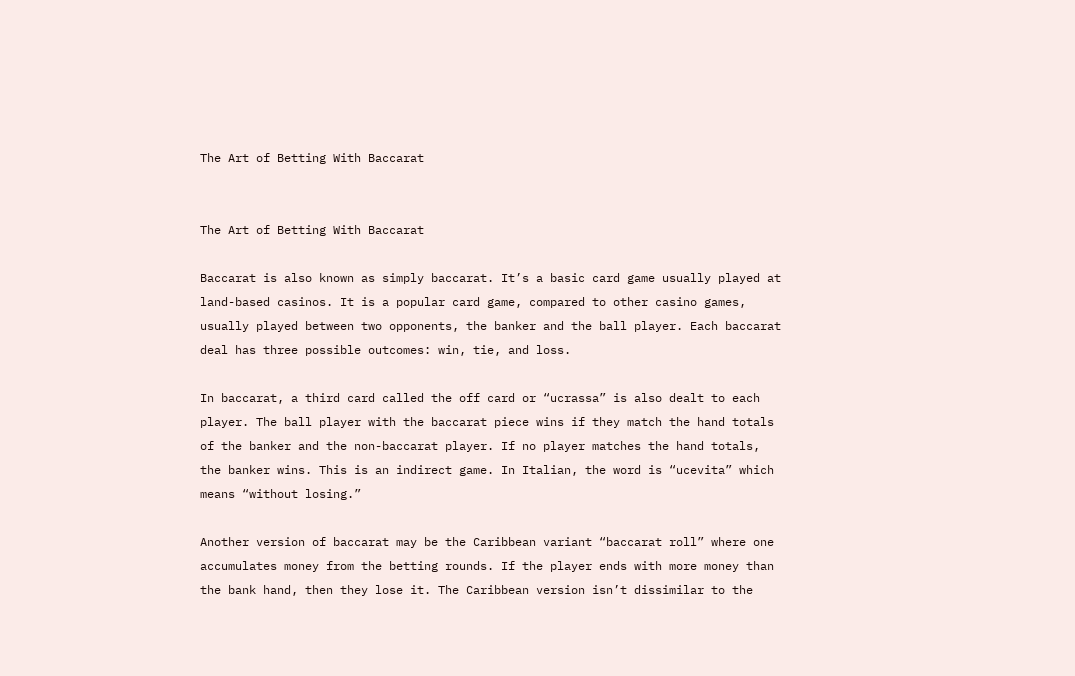The Art of Betting With Baccarat


The Art of Betting With Baccarat

Baccarat is also known as simply baccarat. It’s a basic card game usually played at land-based casinos. It is a popular card game, compared to other casino games, usually played between two opponents, the banker and the ball player. Each baccarat deal has three possible outcomes: win, tie, and loss.

In baccarat, a third card called the off card or “ucrassa” is also dealt to each player. The ball player with the baccarat piece wins if they match the hand totals of the banker and the non-baccarat player. If no player matches the hand totals, the banker wins. This is an indirect game. In Italian, the word is “ucevita” which means “without losing.”

Another version of baccarat may be the Caribbean variant “baccarat roll” where one accumulates money from the betting rounds. If the player ends with more money than the bank hand, then they lose it. The Caribbean version isn’t dissimilar to the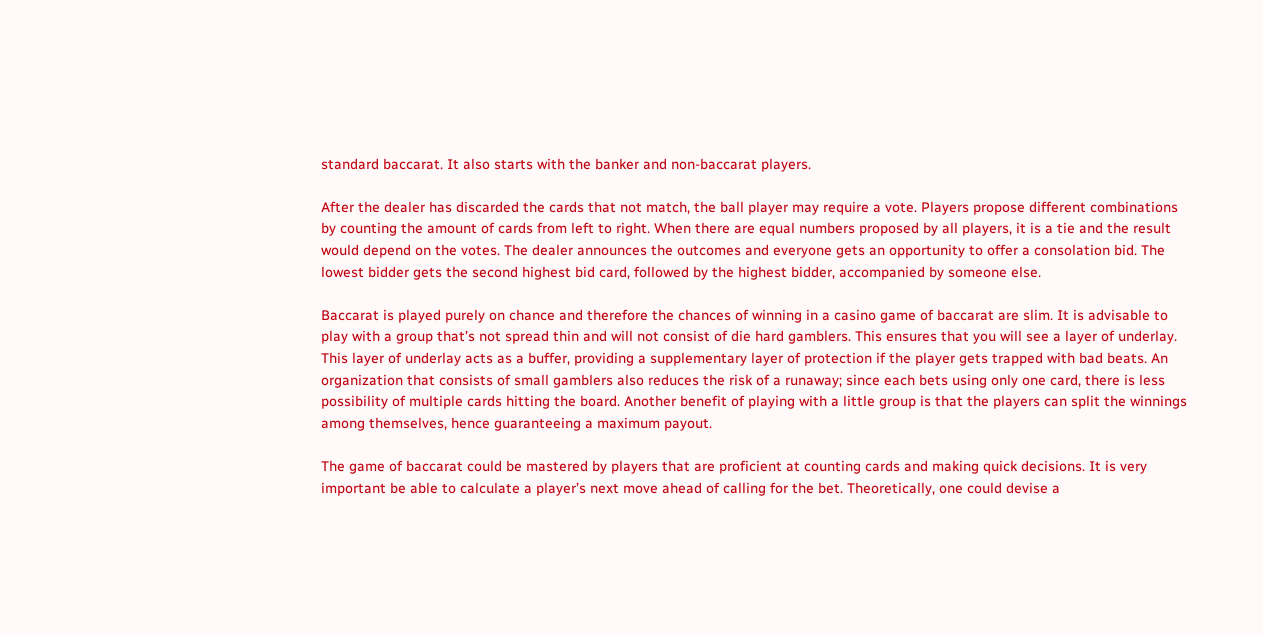standard baccarat. It also starts with the banker and non-baccarat players.

After the dealer has discarded the cards that not match, the ball player may require a vote. Players propose different combinations by counting the amount of cards from left to right. When there are equal numbers proposed by all players, it is a tie and the result would depend on the votes. The dealer announces the outcomes and everyone gets an opportunity to offer a consolation bid. The lowest bidder gets the second highest bid card, followed by the highest bidder, accompanied by someone else.

Baccarat is played purely on chance and therefore the chances of winning in a casino game of baccarat are slim. It is advisable to play with a group that’s not spread thin and will not consist of die hard gamblers. This ensures that you will see a layer of underlay. This layer of underlay acts as a buffer, providing a supplementary layer of protection if the player gets trapped with bad beats. An organization that consists of small gamblers also reduces the risk of a runaway; since each bets using only one card, there is less possibility of multiple cards hitting the board. Another benefit of playing with a little group is that the players can split the winnings among themselves, hence guaranteeing a maximum payout.

The game of baccarat could be mastered by players that are proficient at counting cards and making quick decisions. It is very important be able to calculate a player’s next move ahead of calling for the bet. Theoretically, one could devise a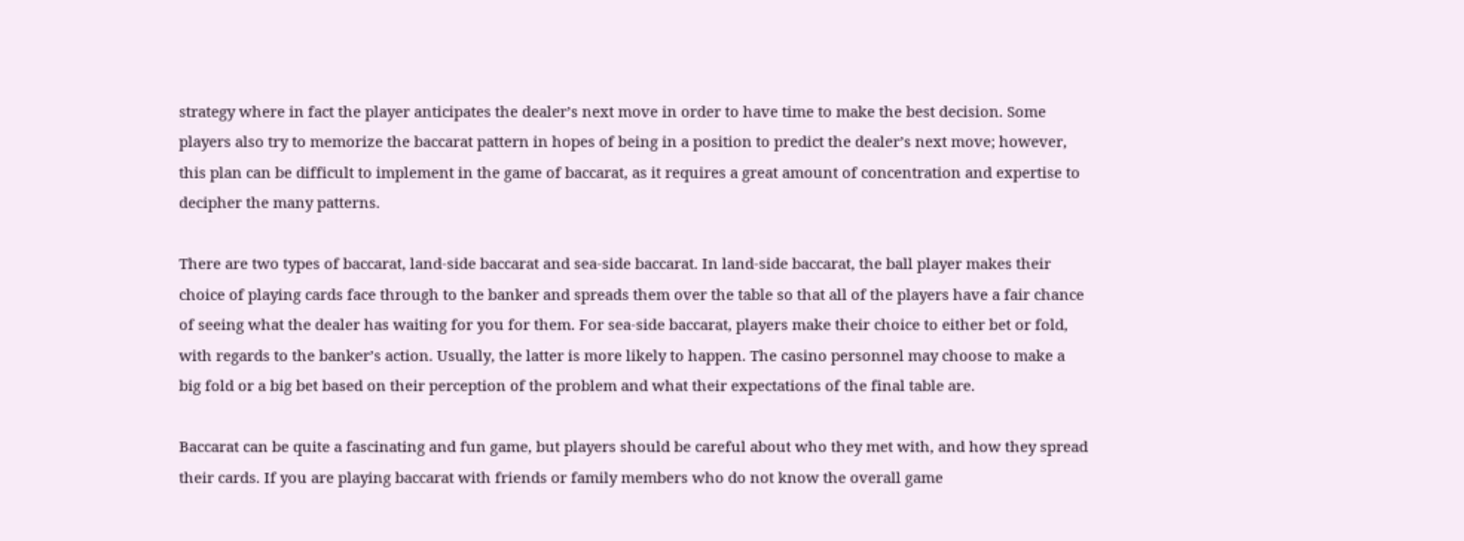strategy where in fact the player anticipates the dealer’s next move in order to have time to make the best decision. Some players also try to memorize the baccarat pattern in hopes of being in a position to predict the dealer’s next move; however, this plan can be difficult to implement in the game of baccarat, as it requires a great amount of concentration and expertise to decipher the many patterns.

There are two types of baccarat, land-side baccarat and sea-side baccarat. In land-side baccarat, the ball player makes their choice of playing cards face through to the banker and spreads them over the table so that all of the players have a fair chance of seeing what the dealer has waiting for you for them. For sea-side baccarat, players make their choice to either bet or fold, with regards to the banker’s action. Usually, the latter is more likely to happen. The casino personnel may choose to make a big fold or a big bet based on their perception of the problem and what their expectations of the final table are.

Baccarat can be quite a fascinating and fun game, but players should be careful about who they met with, and how they spread their cards. If you are playing baccarat with friends or family members who do not know the overall game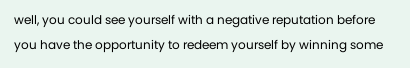well, you could see yourself with a negative reputation before you have the opportunity to redeem yourself by winning some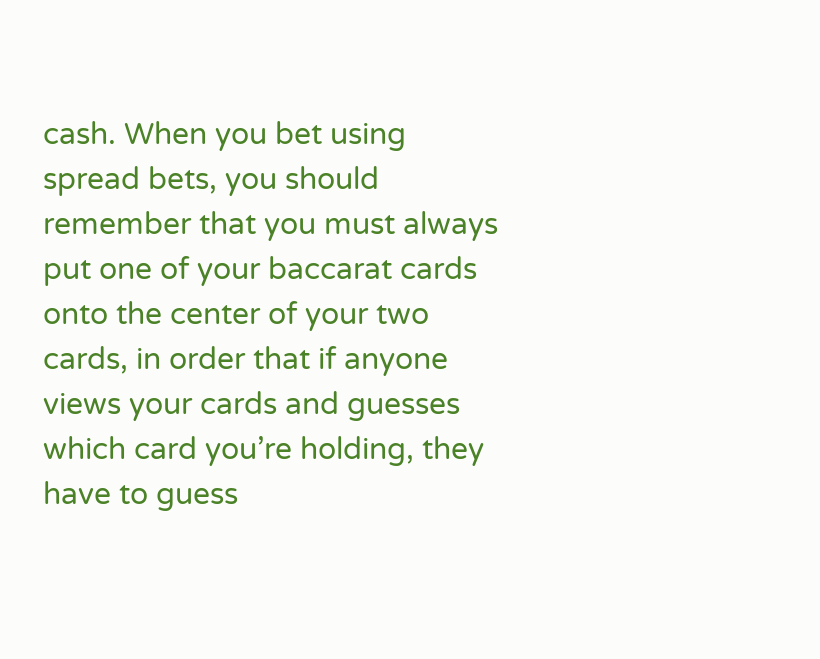cash. When you bet using spread bets, you should remember that you must always put one of your baccarat cards onto the center of your two cards, in order that if anyone views your cards and guesses which card you’re holding, they have to guess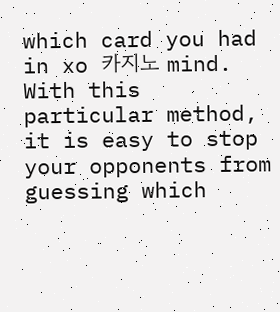which card you had in xo 카지노 mind. With this particular method, it is easy to stop your opponents from guessing which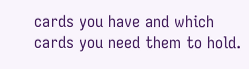cards you have and which cards you need them to hold.